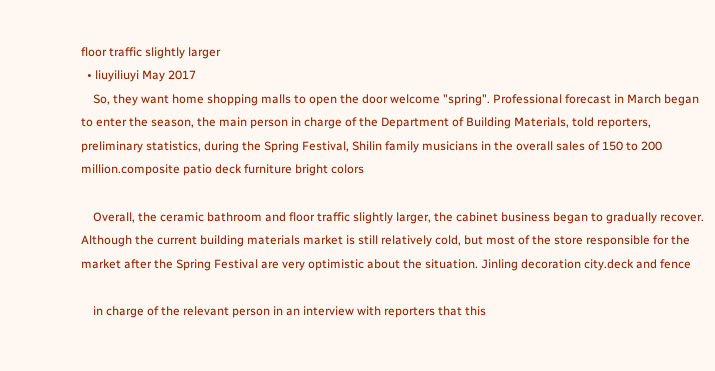floor traffic slightly larger
  • liuyiliuyi May 2017
    So, they want home shopping malls to open the door welcome "spring". Professional forecast in March began to enter the season, the main person in charge of the Department of Building Materials, told reporters, preliminary statistics, during the Spring Festival, Shilin family musicians in the overall sales of 150 to 200 million.composite patio deck furniture bright colors

    Overall, the ceramic bathroom and floor traffic slightly larger, the cabinet business began to gradually recover. Although the current building materials market is still relatively cold, but most of the store responsible for the market after the Spring Festival are very optimistic about the situation. Jinling decoration city.deck and fence

    in charge of the relevant person in an interview with reporters that this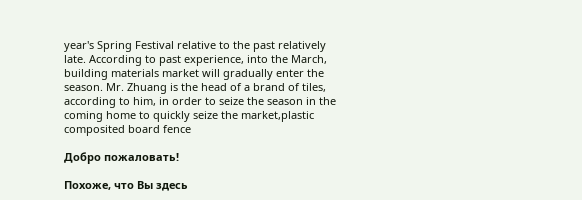year's Spring Festival relative to the past relatively late. According to past experience, into the March, building materials market will gradually enter the season. Mr. Zhuang is the head of a brand of tiles, according to him, in order to seize the season in the coming home to quickly seize the market,plastic composited board fence

Добро пожаловать!

Похоже, что Вы здесь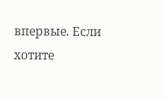впервые. Если хотите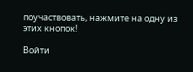поучаствовать, нажмите на одну из этих кнопок!

Войти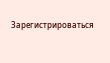Зарегистрироваться